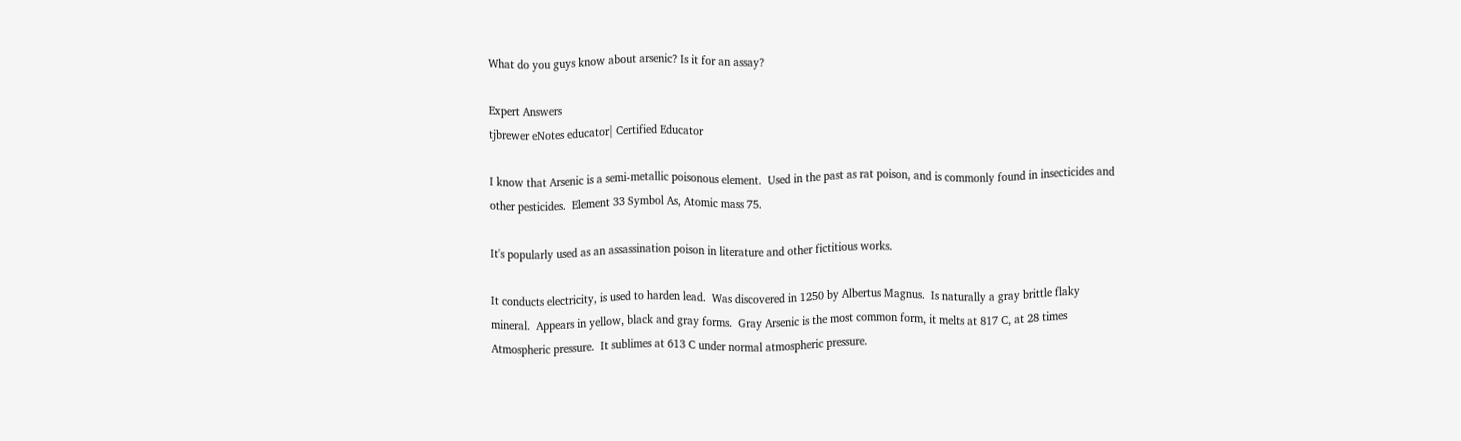What do you guys know about arsenic? Is it for an assay?

Expert Answers
tjbrewer eNotes educator| Certified Educator

I know that Arsenic is a semi-metallic poisonous element.  Used in the past as rat poison, and is commonly found in insecticides and other pesticides.  Element 33 Symbol As, Atomic mass 75.

It's popularly used as an assassination poison in literature and other fictitious works.

It conducts electricity, is used to harden lead.  Was discovered in 1250 by Albertus Magnus.  Is naturally a gray brittle flaky mineral.  Appears in yellow, black and gray forms.  Gray Arsenic is the most common form, it melts at 817 C, at 28 times Atmospheric pressure.  It sublimes at 613 C under normal atmospheric pressure.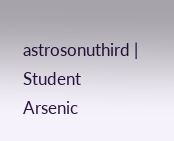astrosonuthird | Student
Arsenic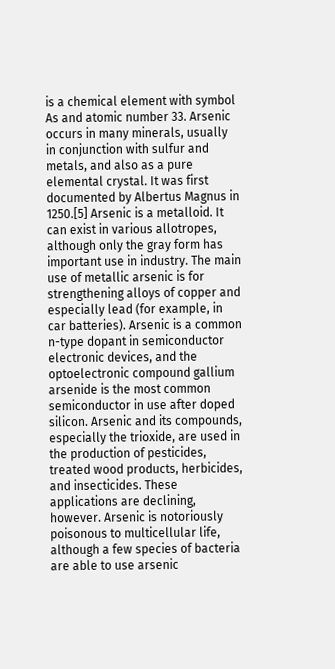is a chemical element with symbol As and atomic number 33. Arsenic occurs in many minerals, usually in conjunction with sulfur and metals, and also as a pure elemental crystal. It was first documented by Albertus Magnus in 1250.[5] Arsenic is a metalloid. It can exist in various allotropes, although only the gray form has important use in industry. The main use of metallic arsenic is for strengthening alloys of copper and especially lead (for example, in car batteries). Arsenic is a common n-type dopant in semiconductor electronic devices, and the optoelectronic compound gallium arsenide is the most common semiconductor in use after doped silicon. Arsenic and its compounds, especially the trioxide, are used in the production of pesticides, treated wood products, herbicides, and insecticides. These applications are declining, however. Arsenic is notoriously poisonous to multicellular life, although a few species of bacteria are able to use arsenic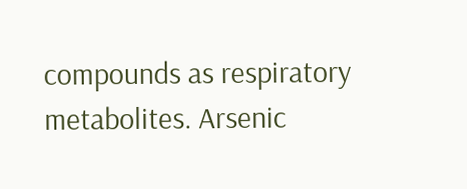compounds as respiratory metabolites. Arsenic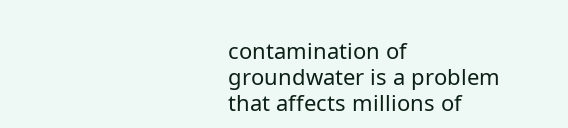contamination of groundwater is a problem that affects millions of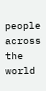people across the world